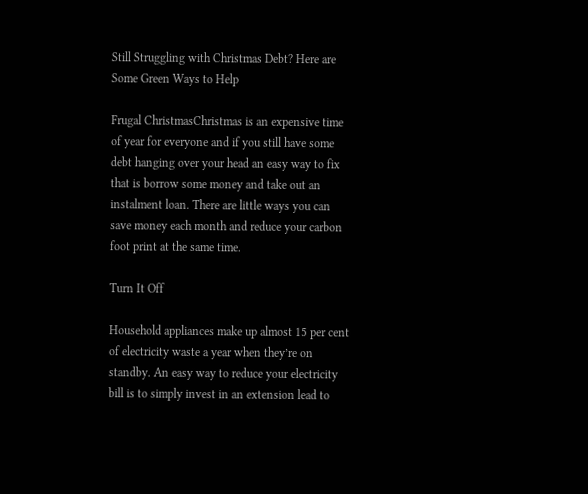Still Struggling with Christmas Debt? Here are Some Green Ways to Help

Frugal ChristmasChristmas is an expensive time of year for everyone and if you still have some debt hanging over your head an easy way to fix that is borrow some money and take out an instalment loan. There are little ways you can save money each month and reduce your carbon foot print at the same time.

Turn It Off

Household appliances make up almost 15 per cent of electricity waste a year when they’re on standby. An easy way to reduce your electricity bill is to simply invest in an extension lead to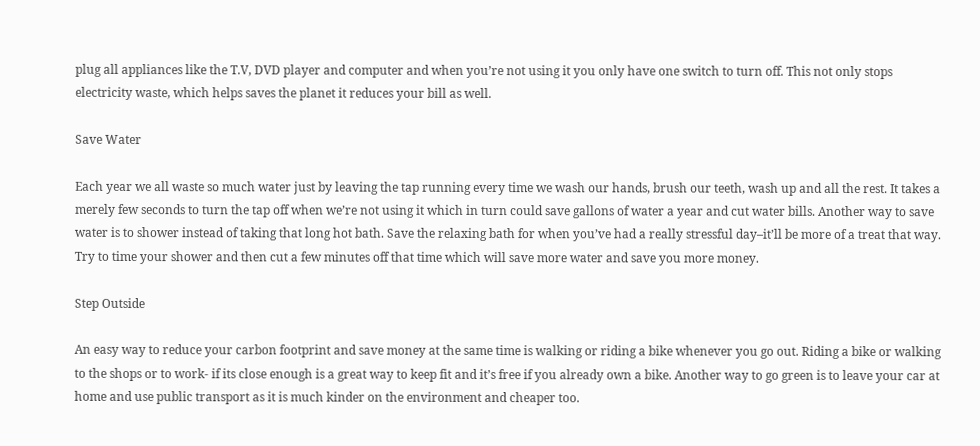plug all appliances like the T.V, DVD player and computer and when you’re not using it you only have one switch to turn off. This not only stops electricity waste, which helps saves the planet it reduces your bill as well.

Save Water

Each year we all waste so much water just by leaving the tap running every time we wash our hands, brush our teeth, wash up and all the rest. It takes a merely few seconds to turn the tap off when we’re not using it which in turn could save gallons of water a year and cut water bills. Another way to save water is to shower instead of taking that long hot bath. Save the relaxing bath for when you’ve had a really stressful day–it’ll be more of a treat that way. Try to time your shower and then cut a few minutes off that time which will save more water and save you more money.

Step Outside

An easy way to reduce your carbon footprint and save money at the same time is walking or riding a bike whenever you go out. Riding a bike or walking to the shops or to work- if its close enough is a great way to keep fit and it’s free if you already own a bike. Another way to go green is to leave your car at home and use public transport as it is much kinder on the environment and cheaper too.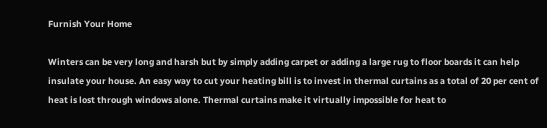Furnish Your Home

Winters can be very long and harsh but by simply adding carpet or adding a large rug to floor boards it can help insulate your house. An easy way to cut your heating bill is to invest in thermal curtains as a total of 20 per cent of heat is lost through windows alone. Thermal curtains make it virtually impossible for heat to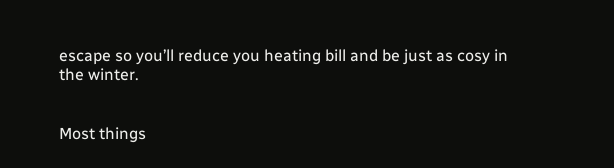escape so you’ll reduce you heating bill and be just as cosy in the winter.


Most things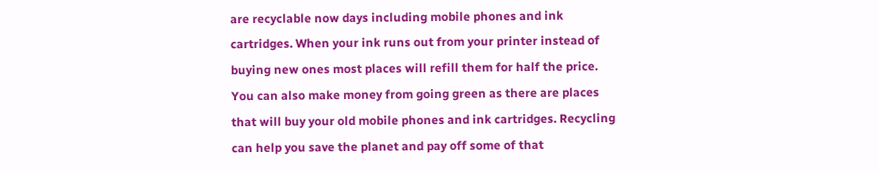are recyclable now days including mobile phones and ink cartridges. When your ink runs out from your printer instead of buying new ones most places will refill them for half the price. You can also make money from going green as there are places that will buy your old mobile phones and ink cartridges. Recycling can help you save the planet and pay off some of that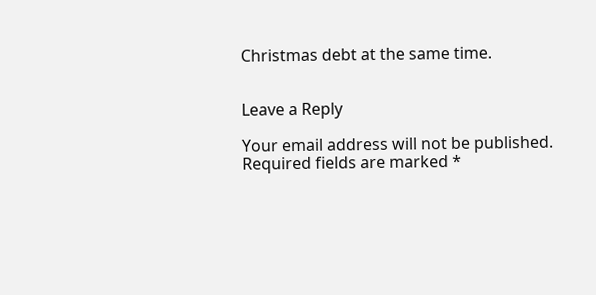Christmas debt at the same time.


Leave a Reply

Your email address will not be published. Required fields are marked *